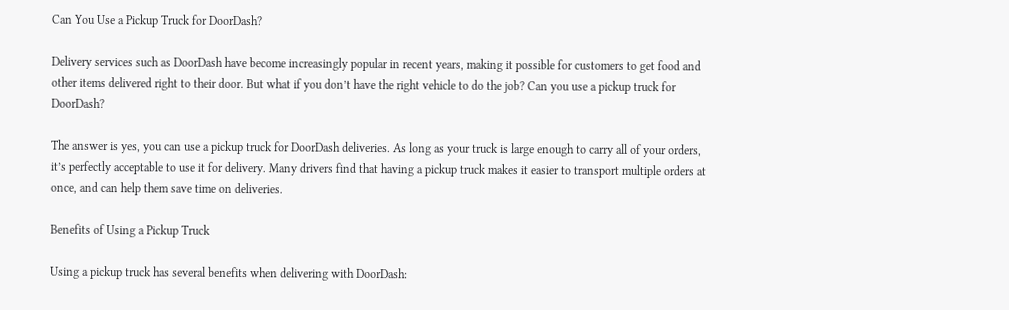Can You Use a Pickup Truck for DoorDash?

Delivery services such as DoorDash have become increasingly popular in recent years, making it possible for customers to get food and other items delivered right to their door. But what if you don’t have the right vehicle to do the job? Can you use a pickup truck for DoorDash?

The answer is yes, you can use a pickup truck for DoorDash deliveries. As long as your truck is large enough to carry all of your orders, it’s perfectly acceptable to use it for delivery. Many drivers find that having a pickup truck makes it easier to transport multiple orders at once, and can help them save time on deliveries.

Benefits of Using a Pickup Truck

Using a pickup truck has several benefits when delivering with DoorDash: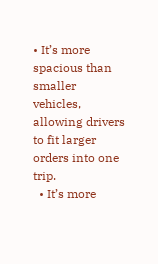• It’s more spacious than smaller vehicles, allowing drivers to fit larger orders into one trip.
  • It’s more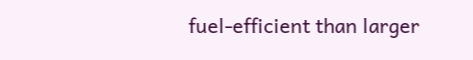fuel-efficient than larger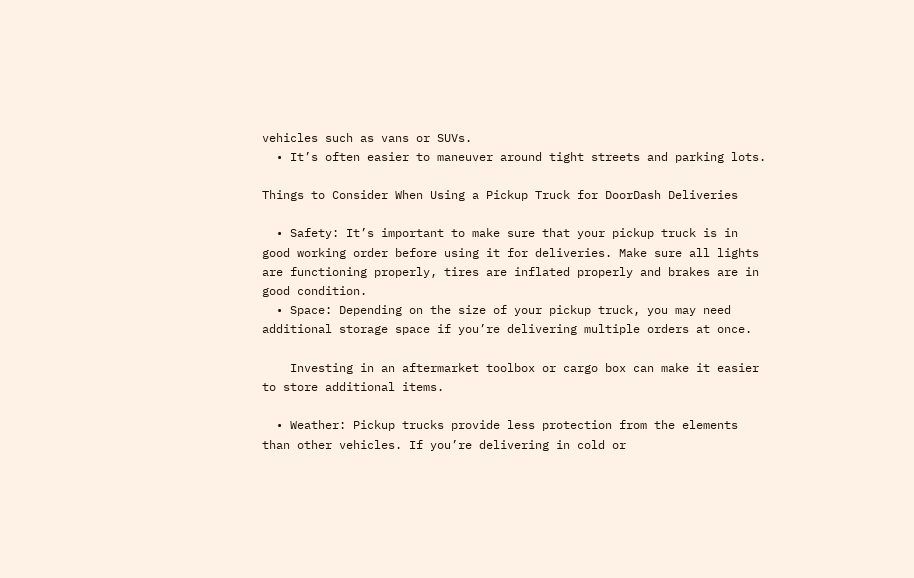vehicles such as vans or SUVs.
  • It’s often easier to maneuver around tight streets and parking lots.

Things to Consider When Using a Pickup Truck for DoorDash Deliveries

  • Safety: It’s important to make sure that your pickup truck is in good working order before using it for deliveries. Make sure all lights are functioning properly, tires are inflated properly and brakes are in good condition.
  • Space: Depending on the size of your pickup truck, you may need additional storage space if you’re delivering multiple orders at once.

    Investing in an aftermarket toolbox or cargo box can make it easier to store additional items.

  • Weather: Pickup trucks provide less protection from the elements than other vehicles. If you’re delivering in cold or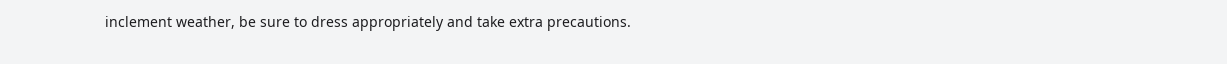inclement weather, be sure to dress appropriately and take extra precautions.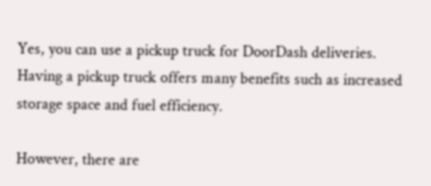Yes, you can use a pickup truck for DoorDash deliveries. Having a pickup truck offers many benefits such as increased storage space and fuel efficiency.

However, there are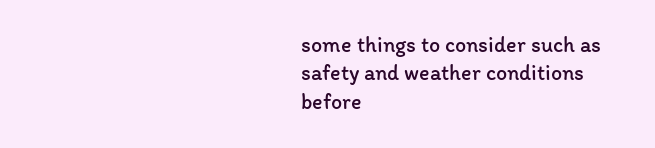some things to consider such as safety and weather conditions before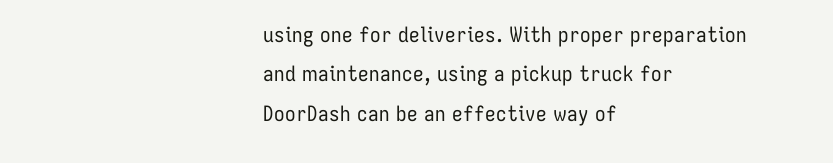using one for deliveries. With proper preparation and maintenance, using a pickup truck for DoorDash can be an effective way of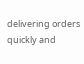delivering orders quickly and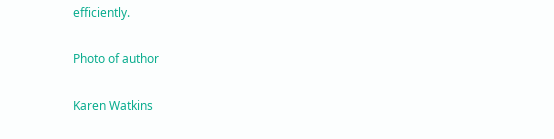efficiently.

Photo of author

Karen Watkins